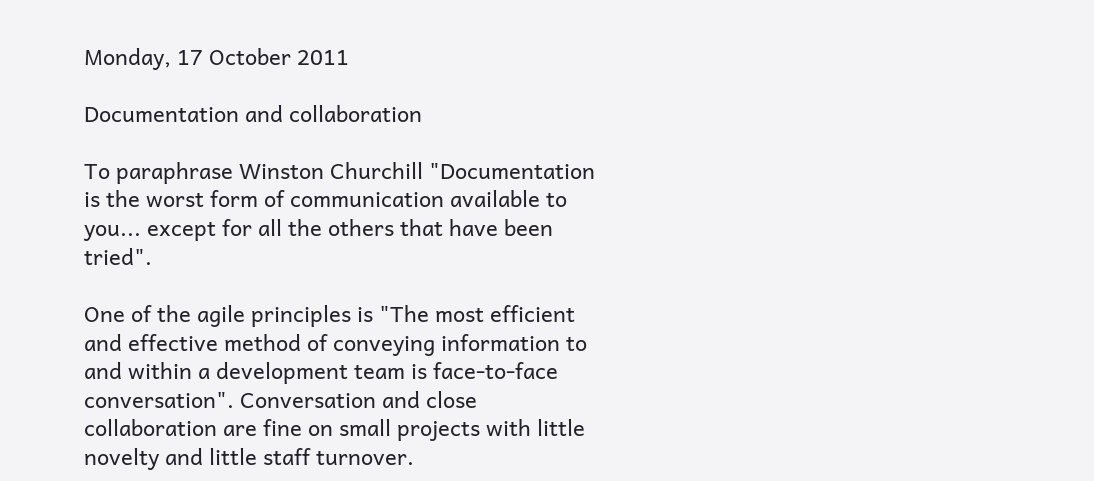Monday, 17 October 2011

Documentation and collaboration

To paraphrase Winston Churchill "Documentation is the worst form of communication available to you... except for all the others that have been tried".

One of the agile principles is "The most efficient and effective method of conveying information to and within a development team is face-to-face conversation". Conversation and close collaboration are fine on small projects with little novelty and little staff turnover.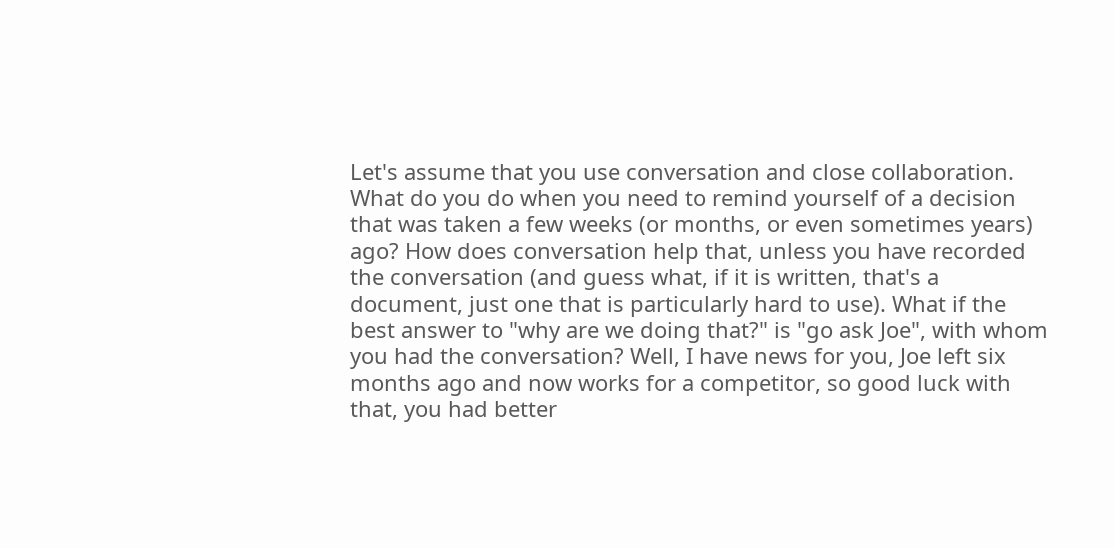Let's assume that you use conversation and close collaboration. What do you do when you need to remind yourself of a decision that was taken a few weeks (or months, or even sometimes years) ago? How does conversation help that, unless you have recorded the conversation (and guess what, if it is written, that's a document, just one that is particularly hard to use). What if the best answer to "why are we doing that?" is "go ask Joe", with whom you had the conversation? Well, I have news for you, Joe left six months ago and now works for a competitor, so good luck with that, you had better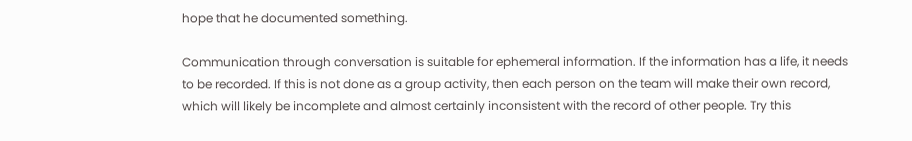hope that he documented something.

Communication through conversation is suitable for ephemeral information. If the information has a life, it needs to be recorded. If this is not done as a group activity, then each person on the team will make their own record, which will likely be incomplete and almost certainly inconsistent with the record of other people. Try this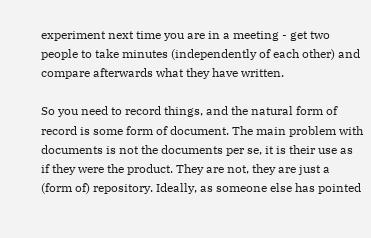experiment next time you are in a meeting - get two people to take minutes (independently of each other) and compare afterwards what they have written.

So you need to record things, and the natural form of record is some form of document. The main problem with documents is not the documents per se, it is their use as if they were the product. They are not, they are just a (form of) repository. Ideally, as someone else has pointed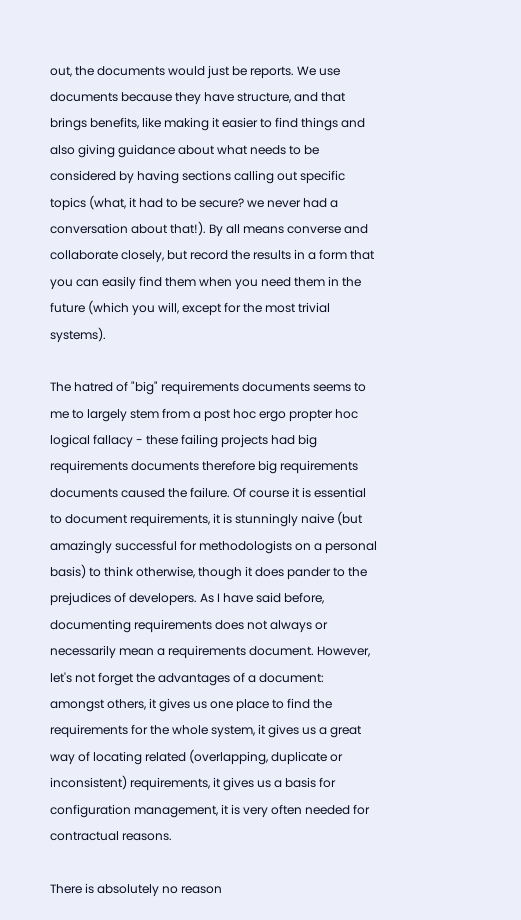out, the documents would just be reports. We use documents because they have structure, and that brings benefits, like making it easier to find things and also giving guidance about what needs to be considered by having sections calling out specific topics (what, it had to be secure? we never had a conversation about that!). By all means converse and collaborate closely, but record the results in a form that you can easily find them when you need them in the future (which you will, except for the most trivial systems).

The hatred of "big" requirements documents seems to me to largely stem from a post hoc ergo propter hoc logical fallacy - these failing projects had big requirements documents therefore big requirements documents caused the failure. Of course it is essential to document requirements, it is stunningly naive (but amazingly successful for methodologists on a personal basis) to think otherwise, though it does pander to the prejudices of developers. As I have said before, documenting requirements does not always or necessarily mean a requirements document. However, let's not forget the advantages of a document: amongst others, it gives us one place to find the requirements for the whole system, it gives us a great way of locating related (overlapping, duplicate or inconsistent) requirements, it gives us a basis for configuration management, it is very often needed for contractual reasons.

There is absolutely no reason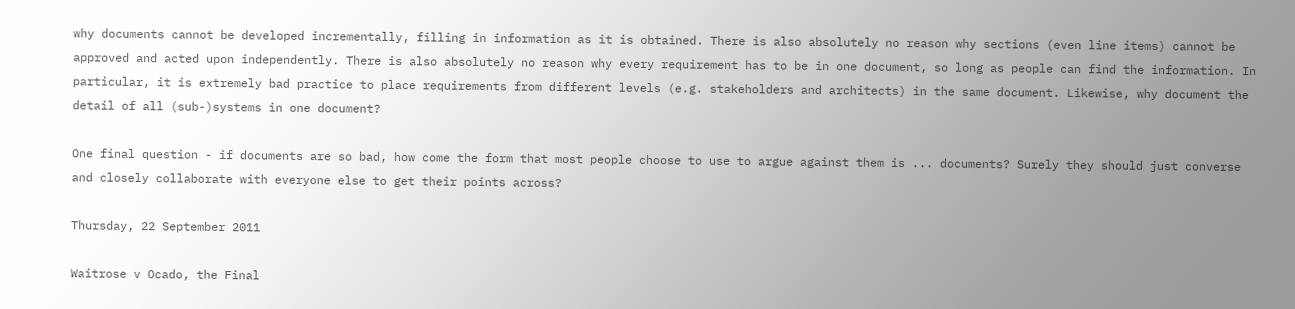why documents cannot be developed incrementally, filling in information as it is obtained. There is also absolutely no reason why sections (even line items) cannot be approved and acted upon independently. There is also absolutely no reason why every requirement has to be in one document, so long as people can find the information. In particular, it is extremely bad practice to place requirements from different levels (e.g. stakeholders and architects) in the same document. Likewise, why document the detail of all (sub-)systems in one document?

One final question - if documents are so bad, how come the form that most people choose to use to argue against them is ... documents? Surely they should just converse and closely collaborate with everyone else to get their points across?

Thursday, 22 September 2011

Waitrose v Ocado, the Final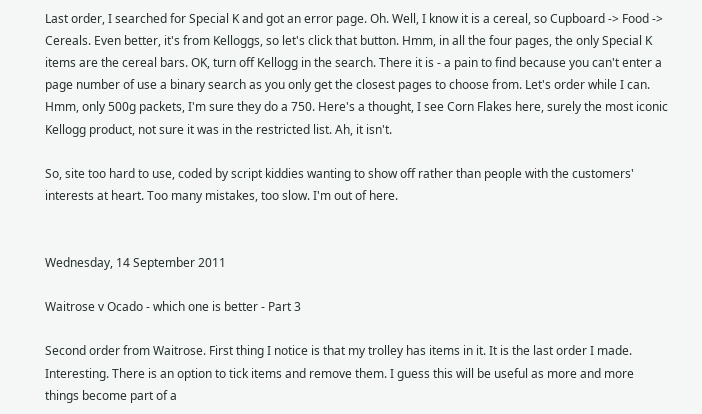Last order, I searched for Special K and got an error page. Oh. Well, I know it is a cereal, so Cupboard -> Food -> Cereals. Even better, it's from Kelloggs, so let's click that button. Hmm, in all the four pages, the only Special K items are the cereal bars. OK, turn off Kellogg in the search. There it is - a pain to find because you can't enter a page number of use a binary search as you only get the closest pages to choose from. Let's order while I can. Hmm, only 500g packets, I'm sure they do a 750. Here's a thought, I see Corn Flakes here, surely the most iconic Kellogg product, not sure it was in the restricted list. Ah, it isn't.

So, site too hard to use, coded by script kiddies wanting to show off rather than people with the customers' interests at heart. Too many mistakes, too slow. I'm out of here.


Wednesday, 14 September 2011

Waitrose v Ocado - which one is better - Part 3

Second order from Waitrose. First thing I notice is that my trolley has items in it. It is the last order I made. Interesting. There is an option to tick items and remove them. I guess this will be useful as more and more things become part of a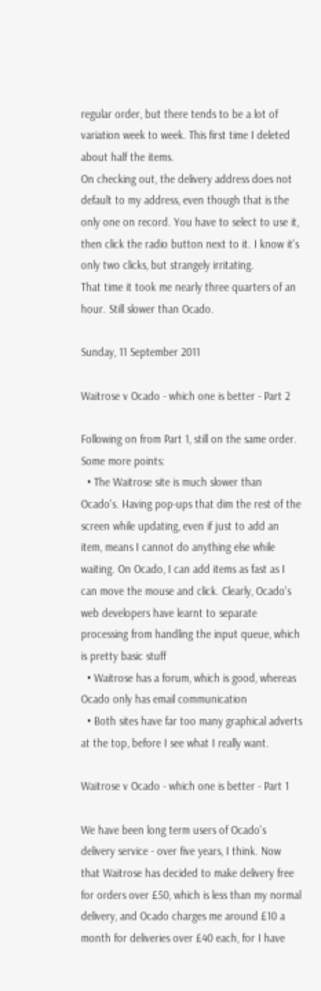regular order, but there tends to be a lot of variation week to week. This first time I deleted about half the items.
On checking out, the delivery address does not default to my address, even though that is the only one on record. You have to select to use it, then click the radio button next to it. I know it's only two clicks, but strangely irritating.
That time it took me nearly three quarters of an hour. Still slower than Ocado.

Sunday, 11 September 2011

Waitrose v Ocado - which one is better - Part 2

Following on from Part 1, still on the same order. Some more points:
  • The Waitrose site is much slower than Ocado's. Having pop-ups that dim the rest of the screen while updating, even if just to add an item, means I cannot do anything else while waiting. On Ocado, I can add items as fast as I can move the mouse and click. Clearly, Ocado's web developers have learnt to separate processing from handling the input queue, which is pretty basic stuff
  • Waitrose has a forum, which is good, whereas Ocado only has email communication
  • Both sites have far too many graphical adverts at the top, before I see what I really want.

Waitrose v Ocado - which one is better - Part 1

We have been long term users of Ocado's delivery service - over five years, I think. Now that Waitrose has decided to make delivery free for orders over £50, which is less than my normal delivery, and Ocado charges me around £10 a month for deliveries over £40 each, for I have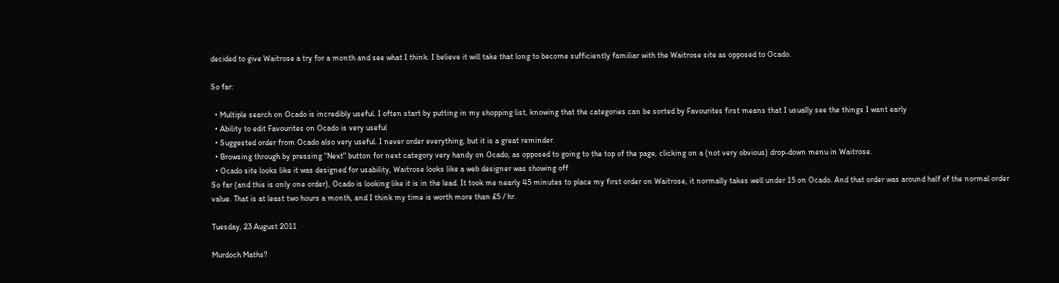decided to give Waitrose a try for a month and see what I think. I believe it will take that long to become sufficiently familiar with the Waitrose site as opposed to Ocado.

So far:

  • Multiple search on Ocado is incredibly useful. I often start by putting in my shopping list, knowing that the categories can be sorted by Favourites first means that I usually see the things I want early
  • Ability to edit Favourites on Ocado is very useful
  • Suggested order from Ocado also very useful. I never order everything, but it is a great reminder.
  • Browsing through by pressing "Next" button for next category very handy on Ocado, as opposed to going to the top of the page, clicking on a (not very obvious) drop-down menu in Waitrose.
  • Ocado site looks like it was designed for usability, Waitrose looks like a web designer was showing off
So far (and this is only one order), Ocado is looking like it is in the lead. It took me nearly 45 minutes to place my first order on Waitrose, it normally takes well under 15 on Ocado. And that order was around half of the normal order value. That is at least two hours a month, and I think my time is worth more than £5 / hr.

Tuesday, 23 August 2011

Murdoch Maths?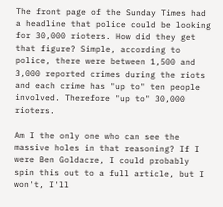The front page of the Sunday Times had a headline that police could be looking for 30,000 rioters. How did they get that figure? Simple, according to police, there were between 1,500 and 3,000 reported crimes during the riots and each crime has "up to" ten people involved. Therefore "up to" 30,000 rioters.

Am I the only one who can see the massive holes in that reasoning? If I were Ben Goldacre, I could probably spin this out to a full article, but I won't, I'll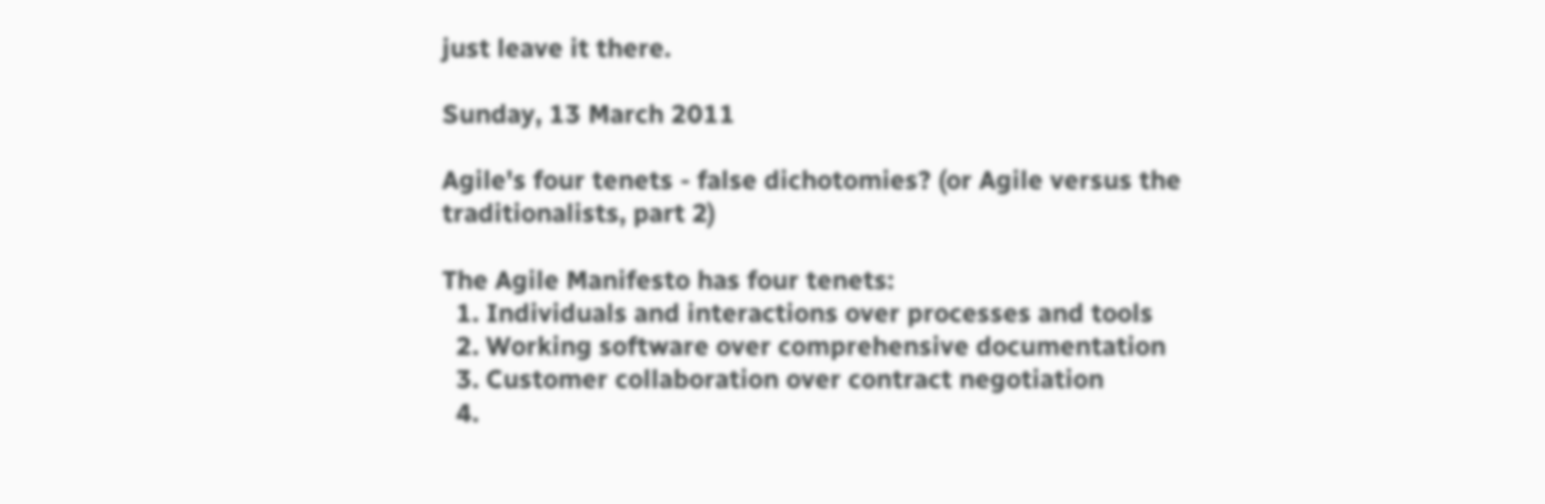just leave it there.

Sunday, 13 March 2011

Agile's four tenets - false dichotomies? (or Agile versus the traditionalists, part 2)

The Agile Manifesto has four tenets:
  1. Individuals and interactions over processes and tools
  2. Working software over comprehensive documentation
  3. Customer collaboration over contract negotiation
  4.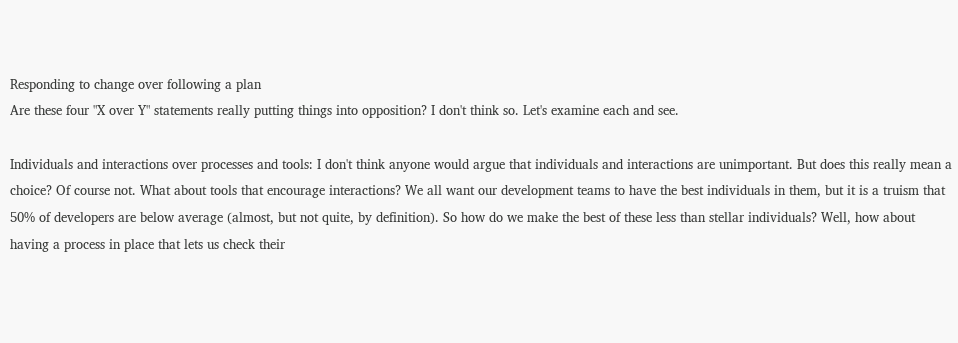Responding to change over following a plan
Are these four "X over Y" statements really putting things into opposition? I don't think so. Let's examine each and see.

Individuals and interactions over processes and tools: I don't think anyone would argue that individuals and interactions are unimportant. But does this really mean a choice? Of course not. What about tools that encourage interactions? We all want our development teams to have the best individuals in them, but it is a truism that 50% of developers are below average (almost, but not quite, by definition). So how do we make the best of these less than stellar individuals? Well, how about having a process in place that lets us check their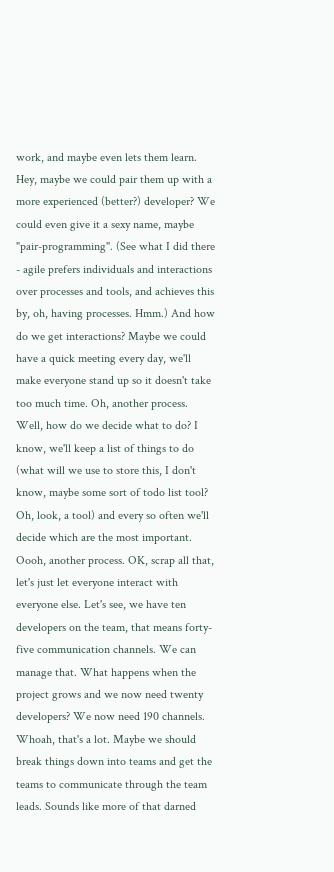work, and maybe even lets them learn. Hey, maybe we could pair them up with a more experienced (better?) developer? We could even give it a sexy name, maybe "pair-programming". (See what I did there - agile prefers individuals and interactions over processes and tools, and achieves this by, oh, having processes. Hmm.) And how do we get interactions? Maybe we could have a quick meeting every day, we'll make everyone stand up so it doesn't take too much time. Oh, another process. Well, how do we decide what to do? I know, we'll keep a list of things to do (what will we use to store this, I don't know, maybe some sort of todo list tool? Oh, look, a tool) and every so often we'll decide which are the most important. Oooh, another process. OK, scrap all that, let's just let everyone interact with everyone else. Let's see, we have ten developers on the team, that means forty-five communication channels. We can manage that. What happens when the project grows and we now need twenty developers? We now need 190 channels. Whoah, that's a lot. Maybe we should break things down into teams and get the teams to communicate through the team leads. Sounds like more of that darned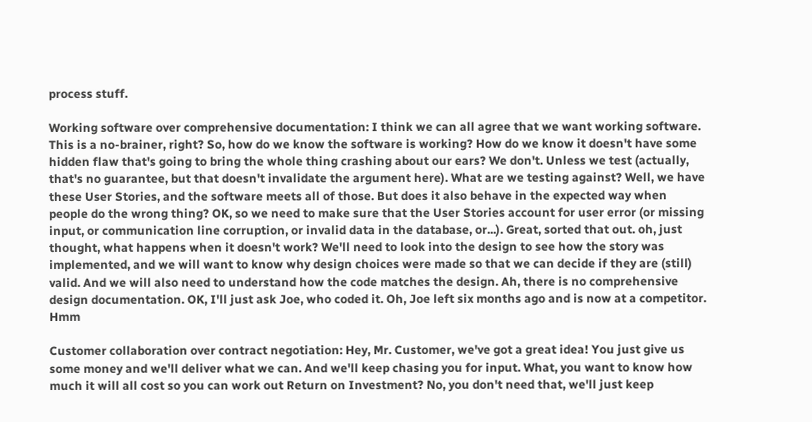process stuff.

Working software over comprehensive documentation: I think we can all agree that we want working software. This is a no-brainer, right? So, how do we know the software is working? How do we know it doesn't have some hidden flaw that's going to bring the whole thing crashing about our ears? We don't. Unless we test (actually, that's no guarantee, but that doesn't invalidate the argument here). What are we testing against? Well, we have these User Stories, and the software meets all of those. But does it also behave in the expected way when people do the wrong thing? OK, so we need to make sure that the User Stories account for user error (or missing input, or communication line corruption, or invalid data in the database, or...). Great, sorted that out. oh, just thought, what happens when it doesn't work? We'll need to look into the design to see how the story was implemented, and we will want to know why design choices were made so that we can decide if they are (still) valid. And we will also need to understand how the code matches the design. Ah, there is no comprehensive design documentation. OK, I'll just ask Joe, who coded it. Oh, Joe left six months ago and is now at a competitor. Hmm

Customer collaboration over contract negotiation: Hey, Mr. Customer, we've got a great idea! You just give us some money and we'll deliver what we can. And we'll keep chasing you for input. What, you want to know how much it will all cost so you can work out Return on Investment? No, you don't need that, we'll just keep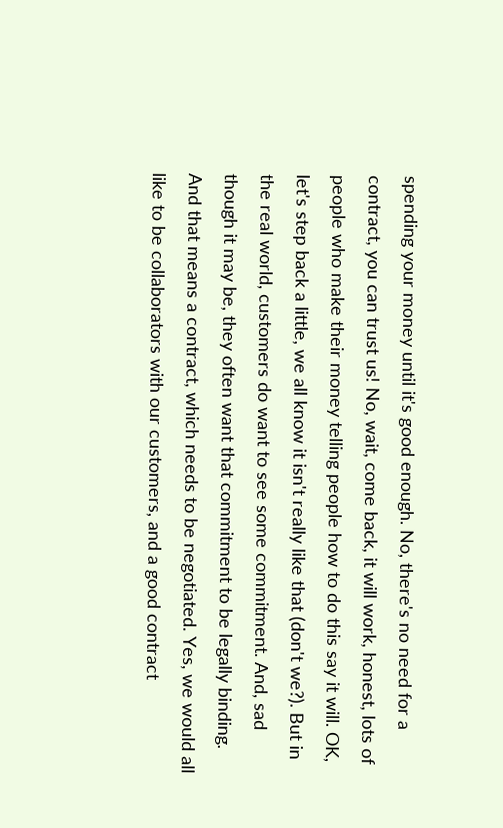spending your money until it's good enough. No, there's no need for a contract, you can trust us! No, wait, come back, it will work, honest, lots of people who make their money telling people how to do this say it will. OK, let's step back a little, we all know it isn't really like that (don't we?). But in the real world, customers do want to see some commitment. And, sad though it may be, they often want that commitment to be legally binding. And that means a contract, which needs to be negotiated. Yes, we would all like to be collaborators with our customers, and a good contract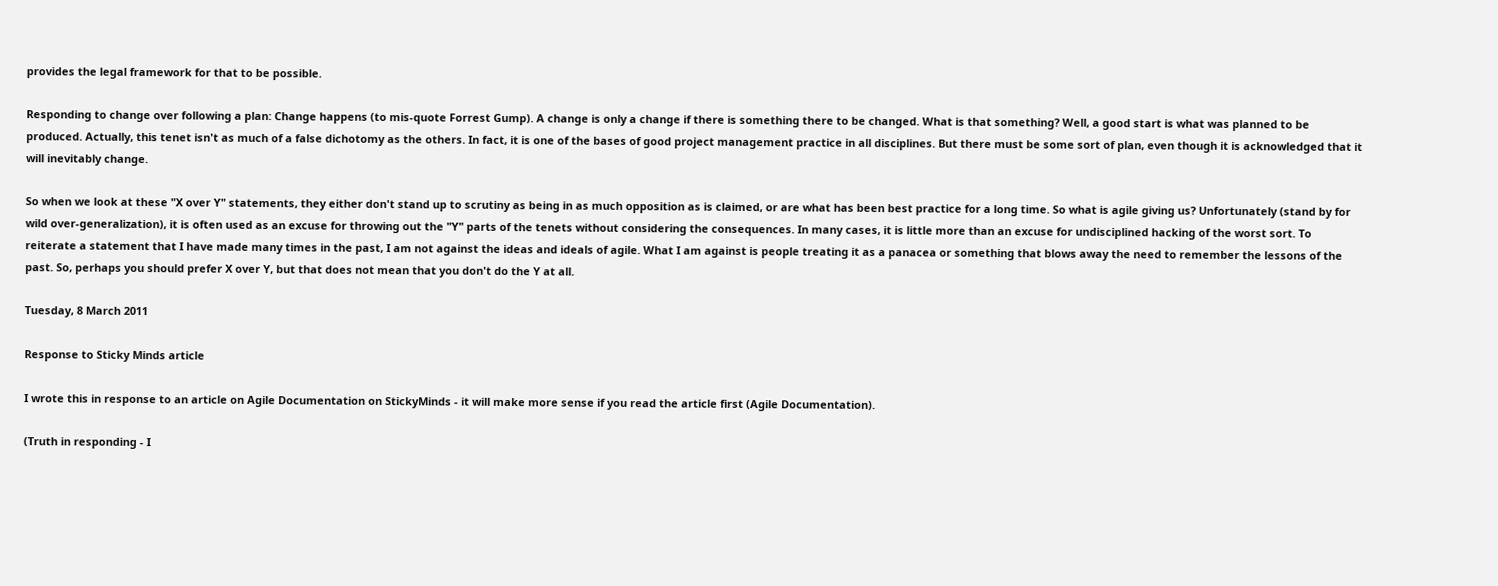provides the legal framework for that to be possible.

Responding to change over following a plan: Change happens (to mis-quote Forrest Gump). A change is only a change if there is something there to be changed. What is that something? Well, a good start is what was planned to be produced. Actually, this tenet isn't as much of a false dichotomy as the others. In fact, it is one of the bases of good project management practice in all disciplines. But there must be some sort of plan, even though it is acknowledged that it will inevitably change.

So when we look at these "X over Y" statements, they either don't stand up to scrutiny as being in as much opposition as is claimed, or are what has been best practice for a long time. So what is agile giving us? Unfortunately (stand by for wild over-generalization), it is often used as an excuse for throwing out the "Y" parts of the tenets without considering the consequences. In many cases, it is little more than an excuse for undisciplined hacking of the worst sort. To reiterate a statement that I have made many times in the past, I am not against the ideas and ideals of agile. What I am against is people treating it as a panacea or something that blows away the need to remember the lessons of the past. So, perhaps you should prefer X over Y, but that does not mean that you don't do the Y at all.

Tuesday, 8 March 2011

Response to Sticky Minds article

I wrote this in response to an article on Agile Documentation on StickyMinds - it will make more sense if you read the article first (Agile Documentation).

(Truth in responding - I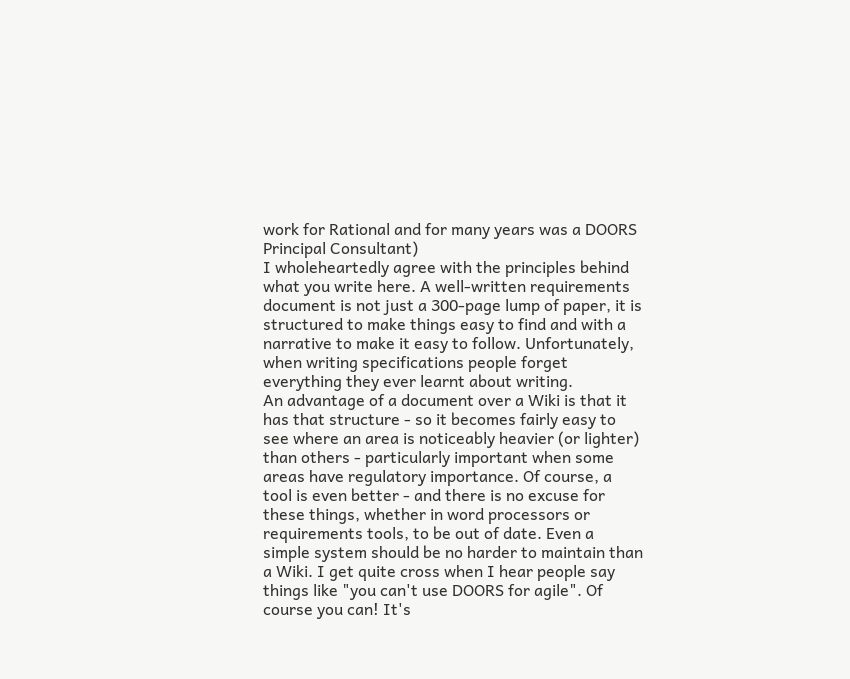work for Rational and for many years was a DOORS Principal Consultant)
I wholeheartedly agree with the principles behind what you write here. A well-written requirements document is not just a 300-page lump of paper, it is structured to make things easy to find and with a narrative to make it easy to follow. Unfortunately, when writing specifications people forget everything they ever learnt about writing.
An advantage of a document over a Wiki is that it has that structure - so it becomes fairly easy to see where an area is noticeably heavier (or lighter) than others - particularly important when some areas have regulatory importance. Of course, a tool is even better - and there is no excuse for these things, whether in word processors or requirements tools, to be out of date. Even a simple system should be no harder to maintain than a Wiki. I get quite cross when I hear people say things like "you can't use DOORS for agile". Of course you can! It's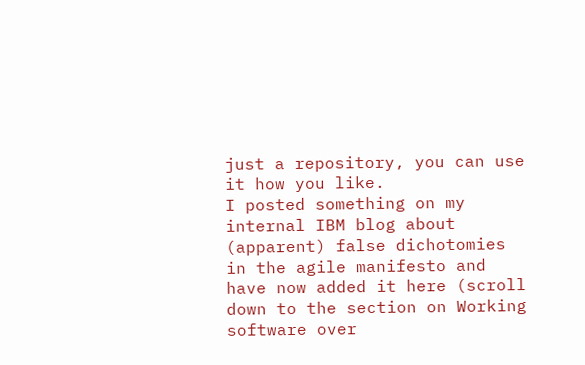just a repository, you can use it how you like.
I posted something on my internal IBM blog about (apparent) false dichotomies in the agile manifesto and have now added it here (scroll down to the section on Working software over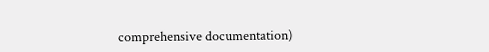comprehensive documentation)